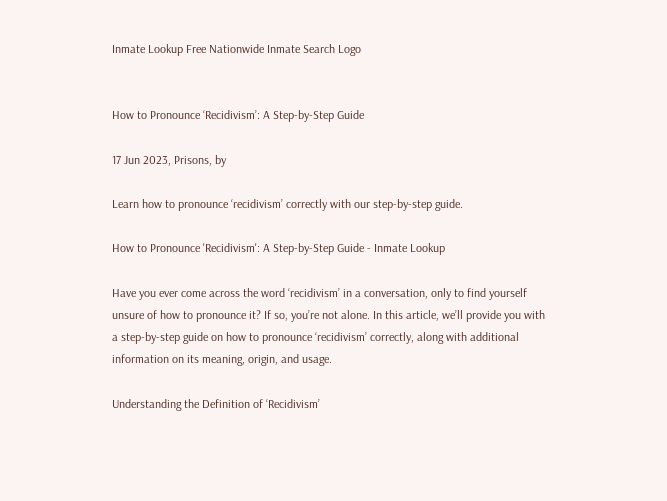Inmate Lookup Free Nationwide Inmate Search Logo


How to Pronounce ‘Recidivism’: A Step-by-Step Guide

17 Jun 2023, Prisons, by

Learn how to pronounce ‘recidivism’ correctly with our step-by-step guide.

How to Pronounce 'Recidivism': A Step-by-Step Guide - Inmate Lookup

Have you ever come across the word ‘recidivism’ in a conversation, only to find yourself unsure of how to pronounce it? If so, you’re not alone. In this article, we’ll provide you with a step-by-step guide on how to pronounce ‘recidivism’ correctly, along with additional information on its meaning, origin, and usage.

Understanding the Definition of ‘Recidivism’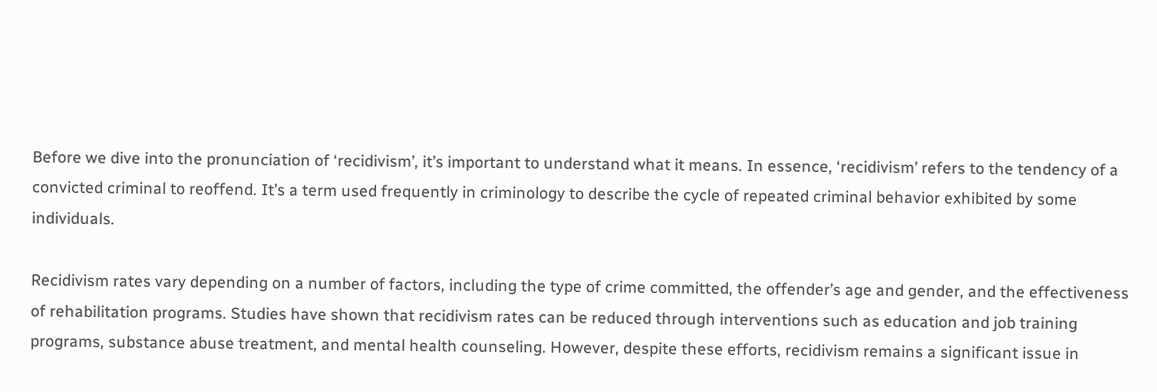Before we dive into the pronunciation of ‘recidivism’, it’s important to understand what it means. In essence, ‘recidivism’ refers to the tendency of a convicted criminal to reoffend. It’s a term used frequently in criminology to describe the cycle of repeated criminal behavior exhibited by some individuals.

Recidivism rates vary depending on a number of factors, including the type of crime committed, the offender’s age and gender, and the effectiveness of rehabilitation programs. Studies have shown that recidivism rates can be reduced through interventions such as education and job training programs, substance abuse treatment, and mental health counseling. However, despite these efforts, recidivism remains a significant issue in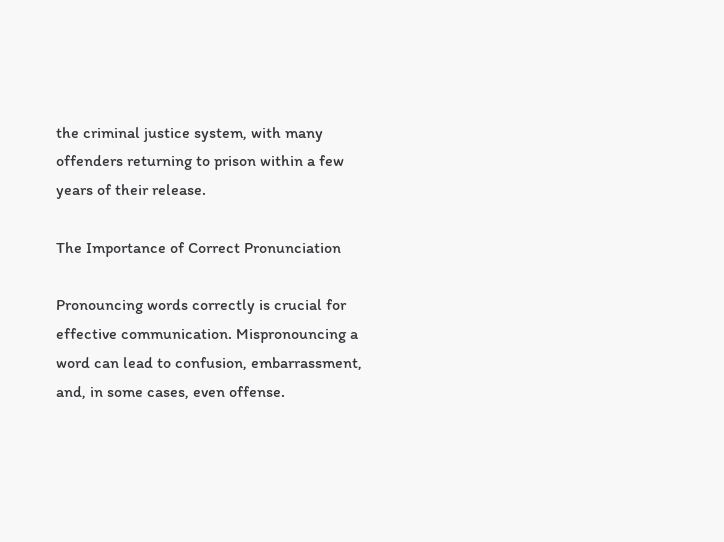the criminal justice system, with many offenders returning to prison within a few years of their release.

The Importance of Correct Pronunciation

Pronouncing words correctly is crucial for effective communication. Mispronouncing a word can lead to confusion, embarrassment, and, in some cases, even offense.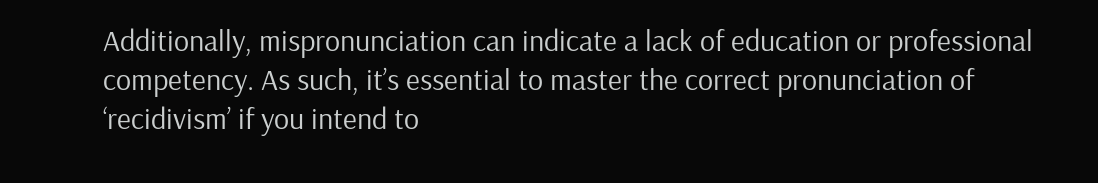Additionally, mispronunciation can indicate a lack of education or professional competency. As such, it’s essential to master the correct pronunciation of ‘recidivism’ if you intend to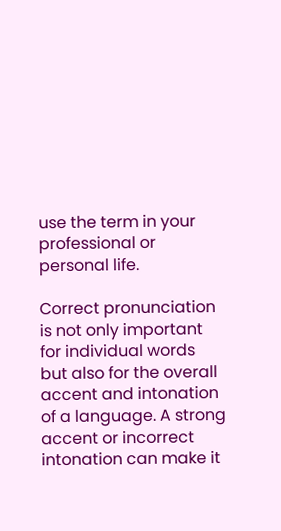use the term in your professional or personal life.

Correct pronunciation is not only important for individual words but also for the overall accent and intonation of a language. A strong accent or incorrect intonation can make it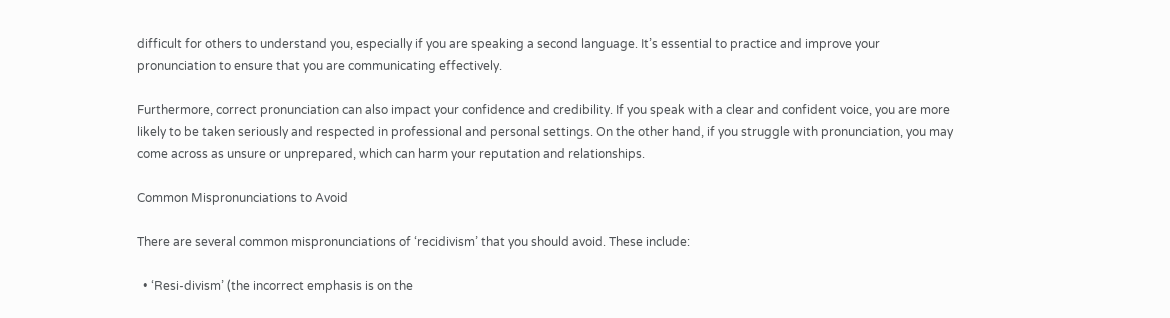difficult for others to understand you, especially if you are speaking a second language. It’s essential to practice and improve your pronunciation to ensure that you are communicating effectively.

Furthermore, correct pronunciation can also impact your confidence and credibility. If you speak with a clear and confident voice, you are more likely to be taken seriously and respected in professional and personal settings. On the other hand, if you struggle with pronunciation, you may come across as unsure or unprepared, which can harm your reputation and relationships.

Common Mispronunciations to Avoid

There are several common mispronunciations of ‘recidivism’ that you should avoid. These include:

  • ‘Resi-divism’ (the incorrect emphasis is on the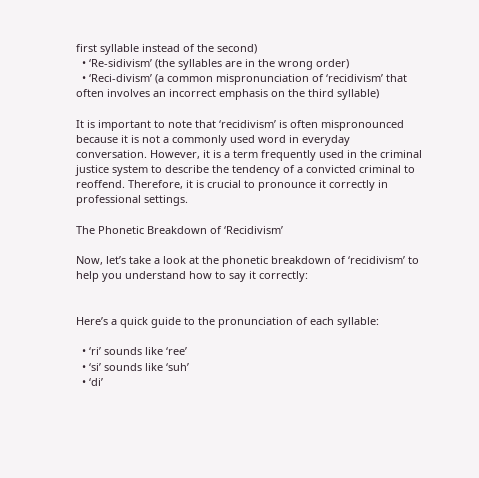first syllable instead of the second)
  • ‘Re-sidivism’ (the syllables are in the wrong order)
  • ‘Reci-divism’ (a common mispronunciation of ‘recidivism’ that often involves an incorrect emphasis on the third syllable)

It is important to note that ‘recidivism’ is often mispronounced because it is not a commonly used word in everyday conversation. However, it is a term frequently used in the criminal justice system to describe the tendency of a convicted criminal to reoffend. Therefore, it is crucial to pronounce it correctly in professional settings.

The Phonetic Breakdown of ‘Recidivism’

Now, let’s take a look at the phonetic breakdown of ‘recidivism’ to help you understand how to say it correctly:


Here’s a quick guide to the pronunciation of each syllable:

  • ‘ri’ sounds like ‘ree’
  • ‘si’ sounds like ‘suh’
  • ‘di’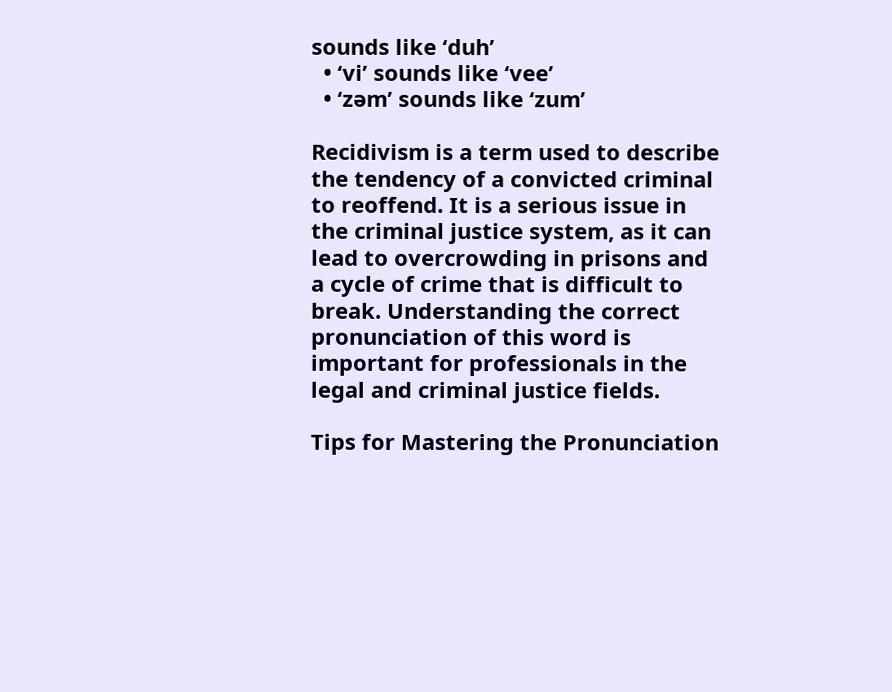sounds like ‘duh’
  • ‘vi’ sounds like ‘vee’
  • ‘zəm’ sounds like ‘zum’

Recidivism is a term used to describe the tendency of a convicted criminal to reoffend. It is a serious issue in the criminal justice system, as it can lead to overcrowding in prisons and a cycle of crime that is difficult to break. Understanding the correct pronunciation of this word is important for professionals in the legal and criminal justice fields.

Tips for Mastering the Pronunciation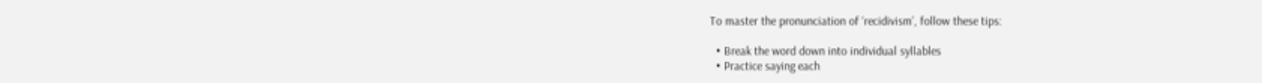To master the pronunciation of ‘recidivism’, follow these tips:

  • Break the word down into individual syllables
  • Practice saying each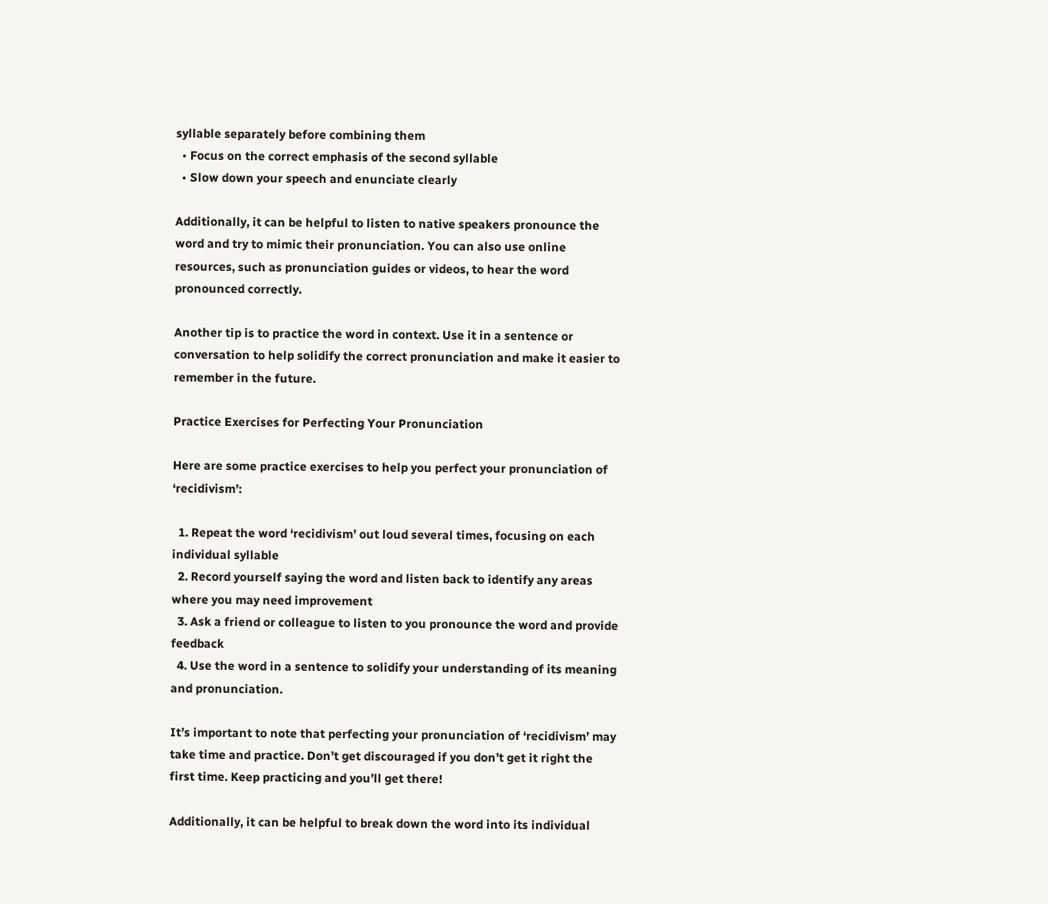syllable separately before combining them
  • Focus on the correct emphasis of the second syllable
  • Slow down your speech and enunciate clearly

Additionally, it can be helpful to listen to native speakers pronounce the word and try to mimic their pronunciation. You can also use online resources, such as pronunciation guides or videos, to hear the word pronounced correctly.

Another tip is to practice the word in context. Use it in a sentence or conversation to help solidify the correct pronunciation and make it easier to remember in the future.

Practice Exercises for Perfecting Your Pronunciation

Here are some practice exercises to help you perfect your pronunciation of ‘recidivism’:

  1. Repeat the word ‘recidivism’ out loud several times, focusing on each individual syllable
  2. Record yourself saying the word and listen back to identify any areas where you may need improvement
  3. Ask a friend or colleague to listen to you pronounce the word and provide feedback
  4. Use the word in a sentence to solidify your understanding of its meaning and pronunciation.

It’s important to note that perfecting your pronunciation of ‘recidivism’ may take time and practice. Don’t get discouraged if you don’t get it right the first time. Keep practicing and you’ll get there!

Additionally, it can be helpful to break down the word into its individual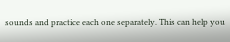sounds and practice each one separately. This can help you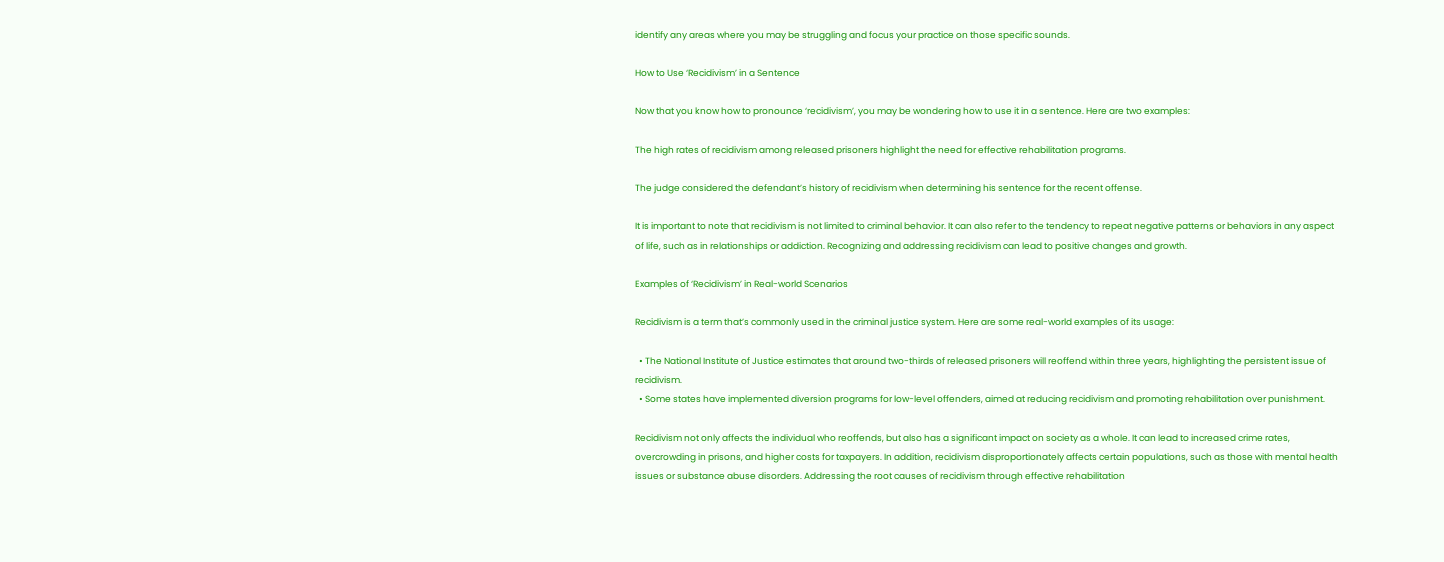identify any areas where you may be struggling and focus your practice on those specific sounds.

How to Use ‘Recidivism’ in a Sentence

Now that you know how to pronounce ‘recidivism’, you may be wondering how to use it in a sentence. Here are two examples:

The high rates of recidivism among released prisoners highlight the need for effective rehabilitation programs.

The judge considered the defendant’s history of recidivism when determining his sentence for the recent offense.

It is important to note that recidivism is not limited to criminal behavior. It can also refer to the tendency to repeat negative patterns or behaviors in any aspect of life, such as in relationships or addiction. Recognizing and addressing recidivism can lead to positive changes and growth.

Examples of ‘Recidivism’ in Real-world Scenarios

Recidivism is a term that’s commonly used in the criminal justice system. Here are some real-world examples of its usage:

  • The National Institute of Justice estimates that around two-thirds of released prisoners will reoffend within three years, highlighting the persistent issue of recidivism.
  • Some states have implemented diversion programs for low-level offenders, aimed at reducing recidivism and promoting rehabilitation over punishment.

Recidivism not only affects the individual who reoffends, but also has a significant impact on society as a whole. It can lead to increased crime rates, overcrowding in prisons, and higher costs for taxpayers. In addition, recidivism disproportionately affects certain populations, such as those with mental health issues or substance abuse disorders. Addressing the root causes of recidivism through effective rehabilitation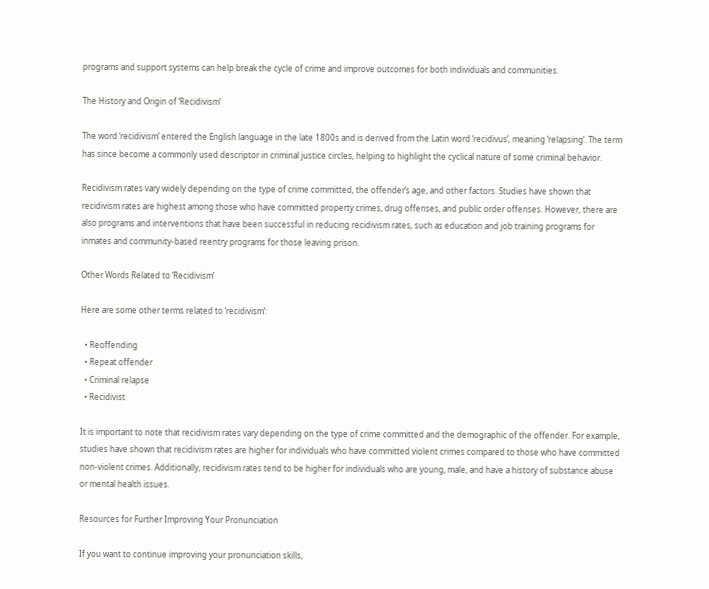programs and support systems can help break the cycle of crime and improve outcomes for both individuals and communities.

The History and Origin of ‘Recidivism’

The word ‘recidivism’ entered the English language in the late 1800s and is derived from the Latin word ‘recidivus’, meaning ‘relapsing’. The term has since become a commonly used descriptor in criminal justice circles, helping to highlight the cyclical nature of some criminal behavior.

Recidivism rates vary widely depending on the type of crime committed, the offender’s age, and other factors. Studies have shown that recidivism rates are highest among those who have committed property crimes, drug offenses, and public order offenses. However, there are also programs and interventions that have been successful in reducing recidivism rates, such as education and job training programs for inmates and community-based reentry programs for those leaving prison.

Other Words Related to ‘Recidivism’

Here are some other terms related to ‘recidivism’:

  • Reoffending
  • Repeat offender
  • Criminal relapse
  • Recidivist

It is important to note that recidivism rates vary depending on the type of crime committed and the demographic of the offender. For example, studies have shown that recidivism rates are higher for individuals who have committed violent crimes compared to those who have committed non-violent crimes. Additionally, recidivism rates tend to be higher for individuals who are young, male, and have a history of substance abuse or mental health issues.

Resources for Further Improving Your Pronunciation

If you want to continue improving your pronunciation skills,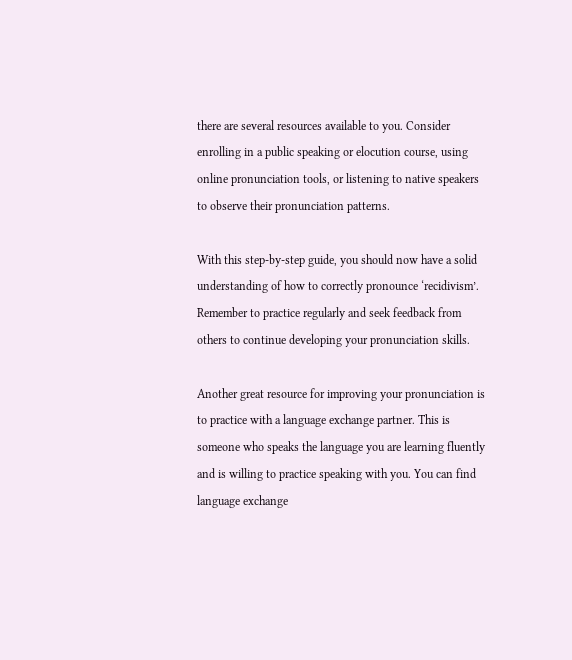there are several resources available to you. Consider enrolling in a public speaking or elocution course, using online pronunciation tools, or listening to native speakers to observe their pronunciation patterns.

With this step-by-step guide, you should now have a solid understanding of how to correctly pronounce ‘recidivism’. Remember to practice regularly and seek feedback from others to continue developing your pronunciation skills.

Another great resource for improving your pronunciation is to practice with a language exchange partner. This is someone who speaks the language you are learning fluently and is willing to practice speaking with you. You can find language exchange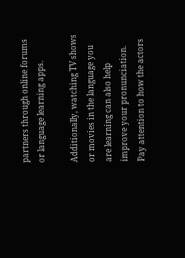partners through online forums or language learning apps.

Additionally, watching TV shows or movies in the language you are learning can also help improve your pronunciation. Pay attention to how the actors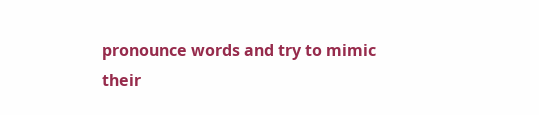pronounce words and try to mimic their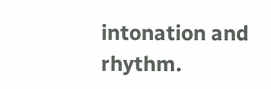intonation and rhythm.